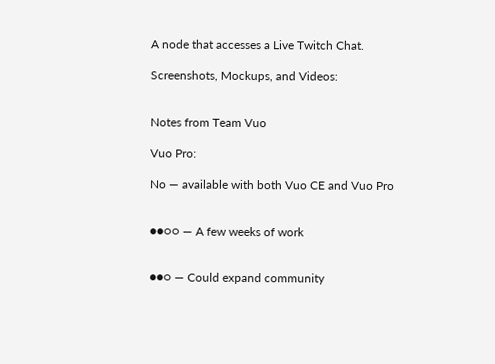A node that accesses a Live Twitch Chat.

Screenshots, Mockups, and Videos:


Notes from Team Vuo

Vuo Pro:

No — available with both Vuo CE and Vuo Pro


●●○○ — A few weeks of work


●●○ — Could expand community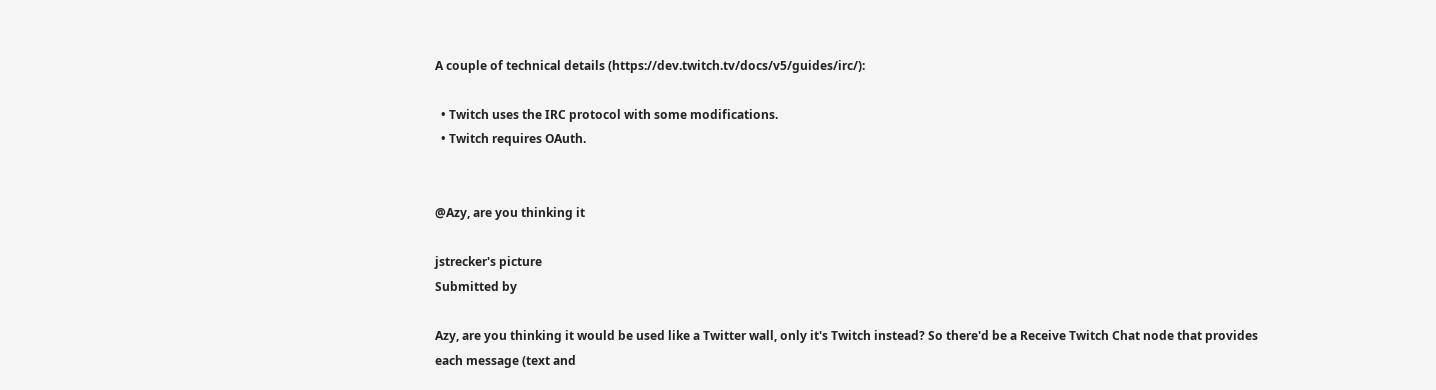A couple of technical details (https://dev.twitch.tv/docs/v5/guides/irc/):

  • Twitch uses the IRC protocol with some modifications.
  • Twitch requires OAuth.


@Azy, are you thinking it

jstrecker's picture
Submitted by

Azy, are you thinking it would be used like a Twitter wall, only it's Twitch instead? So there'd be a Receive Twitch Chat node that provides each message (text and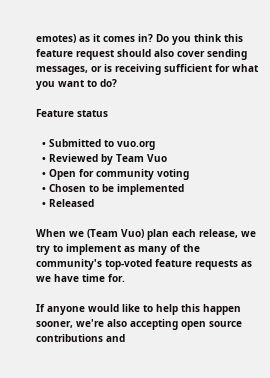emotes) as it comes in? Do you think this feature request should also cover sending messages, or is receiving sufficient for what you want to do?

Feature status

  • Submitted to vuo.org
  • Reviewed by Team Vuo
  • Open for community voting
  • Chosen to be implemented
  • Released

When we (Team Vuo) plan each release, we try to implement as many of the community's top-voted feature requests as we have time for.

If anyone would like to help this happen sooner, we're also accepting open source contributions and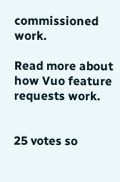commissioned work.

Read more about how Vuo feature requests work.


25 votes so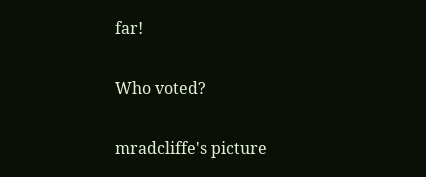far!

Who voted?

mradcliffe's picture